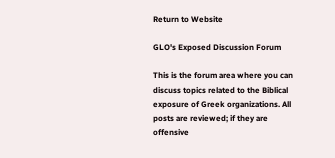Return to Website

GLO's Exposed Discussion Forum

This is the forum area where you can discuss topics related to the Biblical exposure of Greek organizations. All posts are reviewed; if they are offensive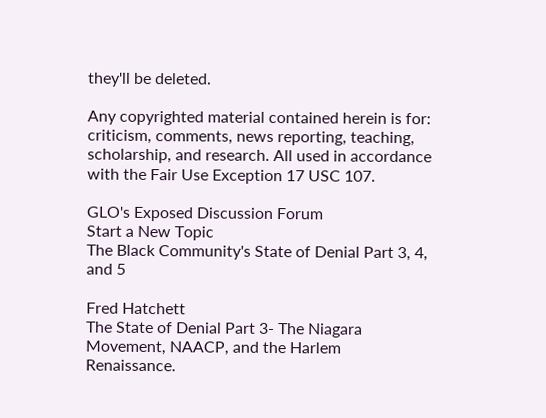they'll be deleted.

Any copyrighted material contained herein is for: criticism, comments, news reporting, teaching, scholarship, and research. All used in accordance with the Fair Use Exception 17 USC 107.

GLO's Exposed Discussion Forum
Start a New Topic
The Black Community's State of Denial Part 3, 4, and 5

Fred Hatchett
The State of Denial Part 3- The Niagara Movement, NAACP, and the Harlem Renaissance.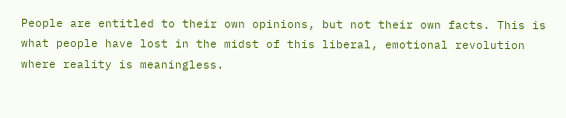People are entitled to their own opinions, but not their own facts. This is what people have lost in the midst of this liberal, emotional revolution where reality is meaningless.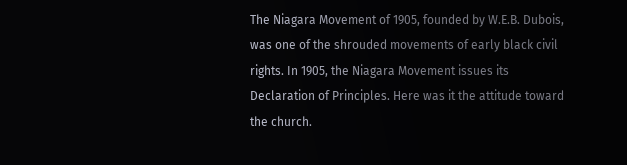The Niagara Movement of 1905, founded by W.E.B. Dubois, was one of the shrouded movements of early black civil rights. In 1905, the Niagara Movement issues its Declaration of Principles. Here was it the attitude toward the church.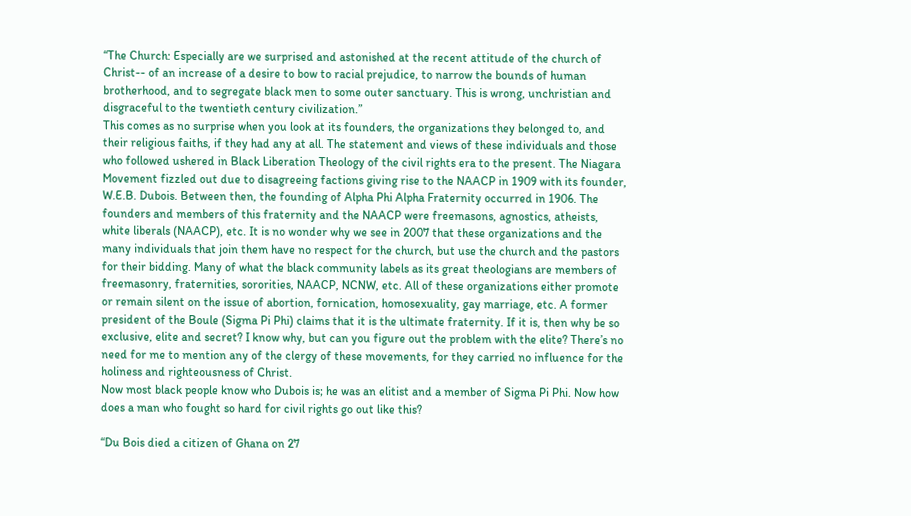“The Church: Especially are we surprised and astonished at the recent attitude of the church of Christ-- of an increase of a desire to bow to racial prejudice, to narrow the bounds of human brotherhood, and to segregate black men to some outer sanctuary. This is wrong, unchristian and disgraceful to the twentieth century civilization.”
This comes as no surprise when you look at its founders, the organizations they belonged to, and their religious faiths, if they had any at all. The statement and views of these individuals and those who followed ushered in Black Liberation Theology of the civil rights era to the present. The Niagara Movement fizzled out due to disagreeing factions giving rise to the NAACP in 1909 with its founder, W.E.B. Dubois. Between then, the founding of Alpha Phi Alpha Fraternity occurred in 1906. The founders and members of this fraternity and the NAACP were freemasons, agnostics, atheists, white liberals (NAACP), etc. It is no wonder why we see in 2007 that these organizations and the many individuals that join them have no respect for the church, but use the church and the pastors for their bidding. Many of what the black community labels as its great theologians are members of freemasonry, fraternities, sororities, NAACP, NCNW, etc. All of these organizations either promote or remain silent on the issue of abortion, fornication, homosexuality, gay marriage, etc. A former president of the Boule (Sigma Pi Phi) claims that it is the ultimate fraternity. If it is, then why be so exclusive, elite and secret? I know why, but can you figure out the problem with the elite? There’s no need for me to mention any of the clergy of these movements, for they carried no influence for the holiness and righteousness of Christ.
Now most black people know who Dubois is; he was an elitist and a member of Sigma Pi Phi. Now how does a man who fought so hard for civil rights go out like this?

“Du Bois died a citizen of Ghana on 27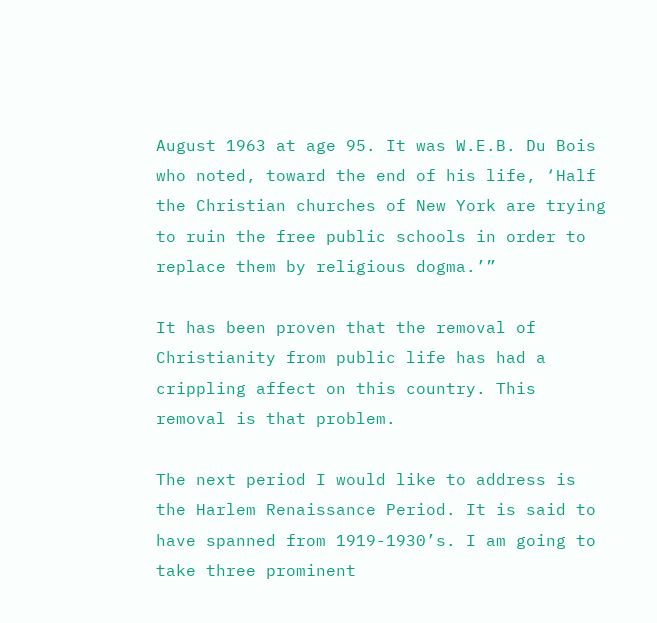August 1963 at age 95. It was W.E.B. Du Bois who noted, toward the end of his life, ‘Half the Christian churches of New York are trying to ruin the free public schools in order to replace them by religious dogma.’”

It has been proven that the removal of Christianity from public life has had a crippling affect on this country. This removal is that problem.

The next period I would like to address is the Harlem Renaissance Period. It is said to have spanned from 1919-1930’s. I am going to take three prominent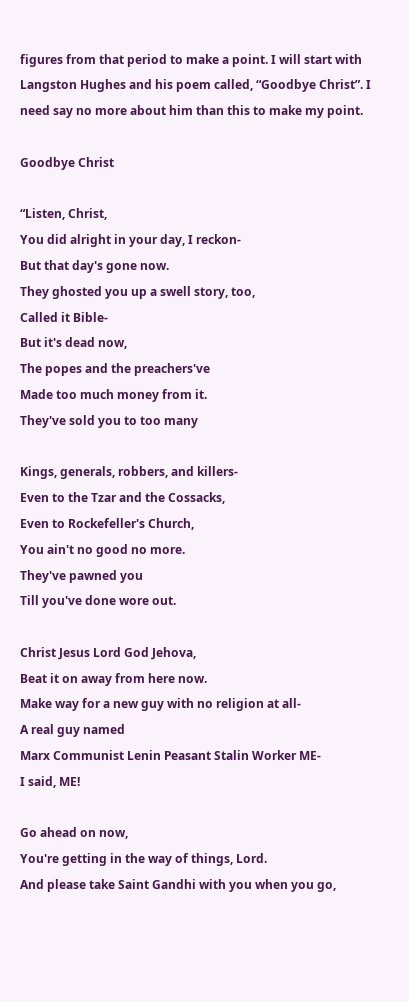figures from that period to make a point. I will start with Langston Hughes and his poem called, “Goodbye Christ”. I need say no more about him than this to make my point.

Goodbye Christ

“Listen, Christ,
You did alright in your day, I reckon-
But that day's gone now.
They ghosted you up a swell story, too,
Called it Bible-
But it's dead now,
The popes and the preachers've
Made too much money from it.
They've sold you to too many

Kings, generals, robbers, and killers-
Even to the Tzar and the Cossacks,
Even to Rockefeller's Church,
You ain't no good no more.
They've pawned you
Till you've done wore out.

Christ Jesus Lord God Jehova,
Beat it on away from here now.
Make way for a new guy with no religion at all-
A real guy named
Marx Communist Lenin Peasant Stalin Worker ME-
I said, ME!

Go ahead on now,
You're getting in the way of things, Lord.
And please take Saint Gandhi with you when you go,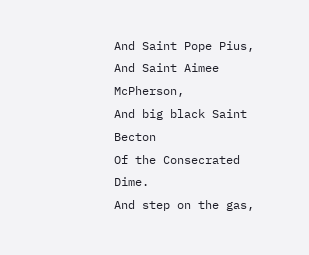And Saint Pope Pius,
And Saint Aimee McPherson,
And big black Saint Becton
Of the Consecrated Dime.
And step on the gas,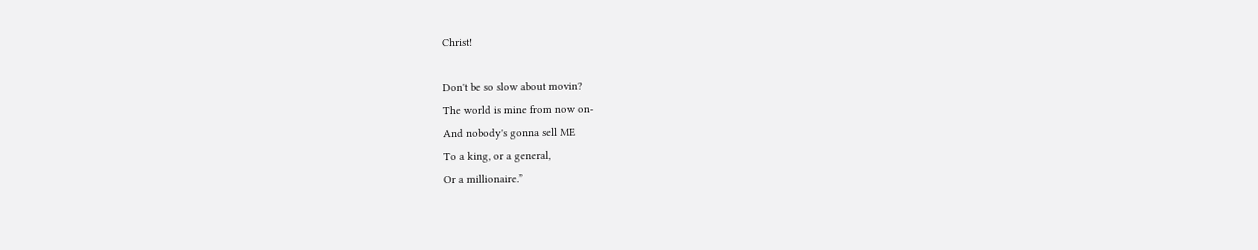Christ!

Don't be so slow about movin?
The world is mine from now on-
And nobody's gonna sell ME
To a king, or a general,
Or a millionaire.”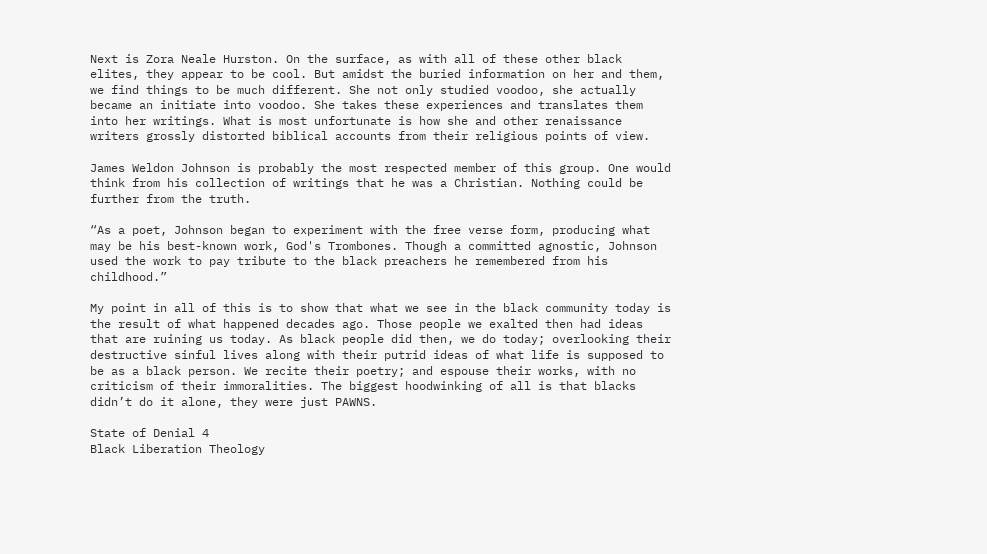Next is Zora Neale Hurston. On the surface, as with all of these other black elites, they appear to be cool. But amidst the buried information on her and them, we find things to be much different. She not only studied voodoo, she actually became an initiate into voodoo. She takes these experiences and translates them into her writings. What is most unfortunate is how she and other renaissance writers grossly distorted biblical accounts from their religious points of view.

James Weldon Johnson is probably the most respected member of this group. One would think from his collection of writings that he was a Christian. Nothing could be further from the truth.

“As a poet, Johnson began to experiment with the free verse form, producing what may be his best-known work, God's Trombones. Though a committed agnostic, Johnson used the work to pay tribute to the black preachers he remembered from his childhood.”

My point in all of this is to show that what we see in the black community today is the result of what happened decades ago. Those people we exalted then had ideas that are ruining us today. As black people did then, we do today; overlooking their destructive sinful lives along with their putrid ideas of what life is supposed to be as a black person. We recite their poetry; and espouse their works, with no criticism of their immoralities. The biggest hoodwinking of all is that blacks didn’t do it alone, they were just PAWNS.

State of Denial 4
Black Liberation Theology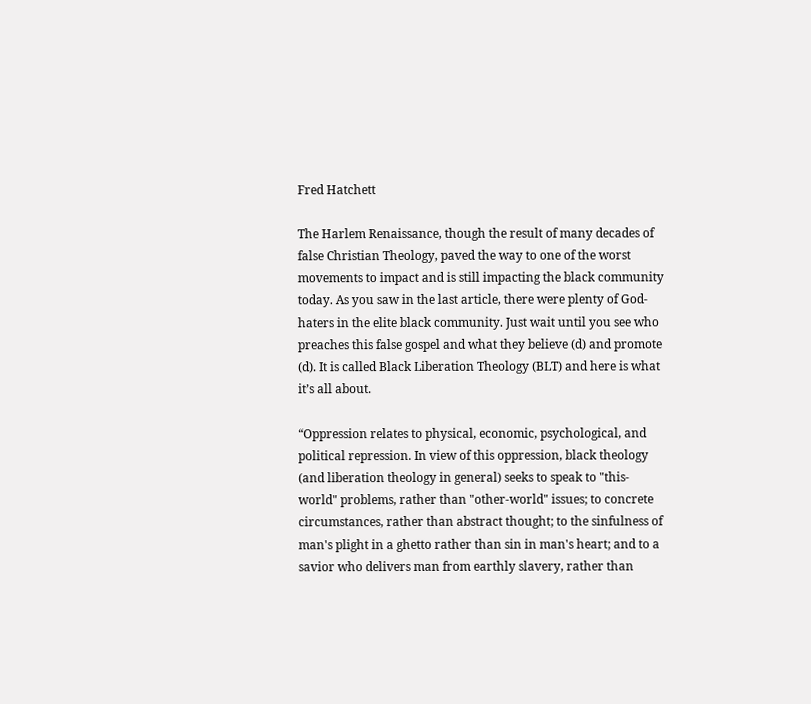Fred Hatchett

The Harlem Renaissance, though the result of many decades of false Christian Theology, paved the way to one of the worst movements to impact and is still impacting the black community today. As you saw in the last article, there were plenty of God-haters in the elite black community. Just wait until you see who preaches this false gospel and what they believe (d) and promote (d). It is called Black Liberation Theology (BLT) and here is what it’s all about.

“Oppression relates to physical, economic, psychological, and political repression. In view of this oppression, black theology (and liberation theology in general) seeks to speak to "this-world" problems, rather than "other-world" issues; to concrete circumstances, rather than abstract thought; to the sinfulness of man's plight in a ghetto rather than sin in man's heart; and to a savior who delivers man from earthly slavery, rather than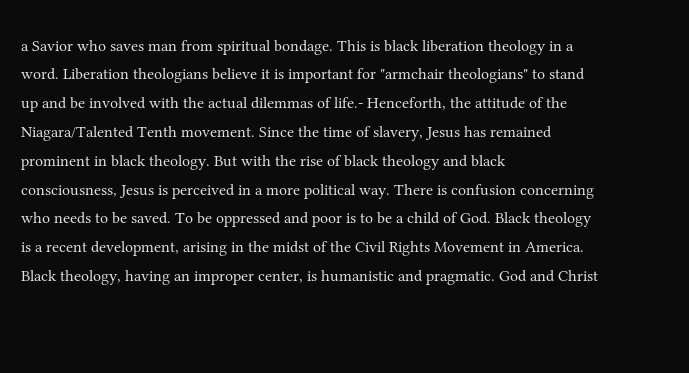a Savior who saves man from spiritual bondage. This is black liberation theology in a word. Liberation theologians believe it is important for "armchair theologians" to stand up and be involved with the actual dilemmas of life.- Henceforth, the attitude of the Niagara/Talented Tenth movement. Since the time of slavery, Jesus has remained prominent in black theology. But with the rise of black theology and black consciousness, Jesus is perceived in a more political way. There is confusion concerning who needs to be saved. To be oppressed and poor is to be a child of God. Black theology is a recent development, arising in the midst of the Civil Rights Movement in America. Black theology, having an improper center, is humanistic and pragmatic. God and Christ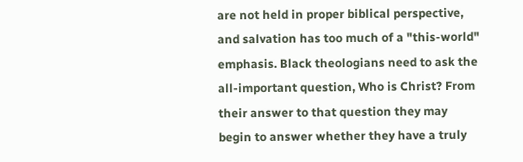are not held in proper biblical perspective, and salvation has too much of a "this-world" emphasis. Black theologians need to ask the all-important question, Who is Christ? From their answer to that question they may begin to answer whether they have a truly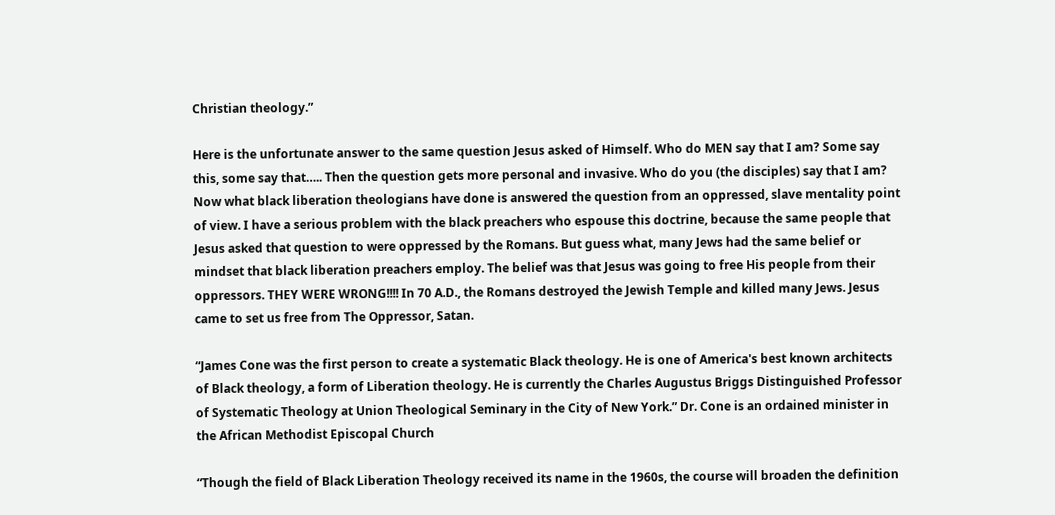Christian theology.”

Here is the unfortunate answer to the same question Jesus asked of Himself. Who do MEN say that I am? Some say this, some say that….. Then the question gets more personal and invasive. Who do you (the disciples) say that I am? Now what black liberation theologians have done is answered the question from an oppressed, slave mentality point of view. I have a serious problem with the black preachers who espouse this doctrine, because the same people that Jesus asked that question to were oppressed by the Romans. But guess what, many Jews had the same belief or mindset that black liberation preachers employ. The belief was that Jesus was going to free His people from their oppressors. THEY WERE WRONG!!!! In 70 A.D., the Romans destroyed the Jewish Temple and killed many Jews. Jesus came to set us free from The Oppressor, Satan.

“James Cone was the first person to create a systematic Black theology. He is one of America's best known architects of Black theology, a form of Liberation theology. He is currently the Charles Augustus Briggs Distinguished Professor of Systematic Theology at Union Theological Seminary in the City of New York.” Dr. Cone is an ordained minister in the African Methodist Episcopal Church

“Though the field of Black Liberation Theology received its name in the 1960s, the course will broaden the definition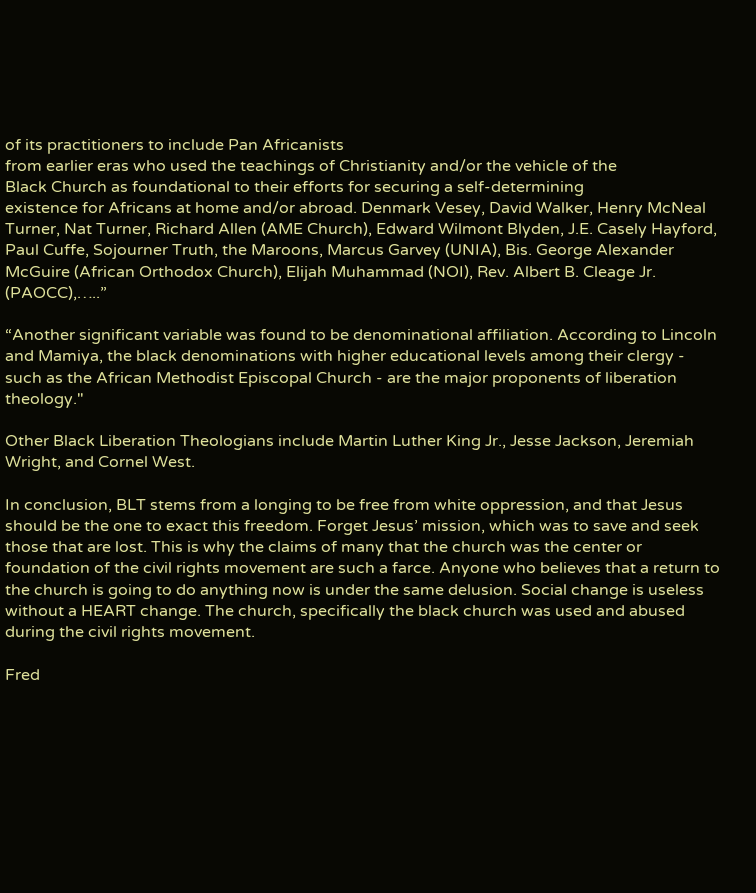of its practitioners to include Pan Africanists
from earlier eras who used the teachings of Christianity and/or the vehicle of the
Black Church as foundational to their efforts for securing a self-determining
existence for Africans at home and/or abroad. Denmark Vesey, David Walker, Henry McNeal Turner, Nat Turner, Richard Allen (AME Church), Edward Wilmont Blyden, J.E. Casely Hayford, Paul Cuffe, Sojourner Truth, the Maroons, Marcus Garvey (UNIA), Bis. George Alexander McGuire (African Orthodox Church), Elijah Muhammad (NOI), Rev. Albert B. Cleage Jr. (PAOCC),…..”

“Another significant variable was found to be denominational affiliation. According to Lincoln and Mamiya, the black denominations with higher educational levels among their clergy - such as the African Methodist Episcopal Church - are the major proponents of liberation theology."

Other Black Liberation Theologians include Martin Luther King Jr., Jesse Jackson, Jeremiah Wright, and Cornel West.

In conclusion, BLT stems from a longing to be free from white oppression, and that Jesus should be the one to exact this freedom. Forget Jesus’ mission, which was to save and seek those that are lost. This is why the claims of many that the church was the center or foundation of the civil rights movement are such a farce. Anyone who believes that a return to the church is going to do anything now is under the same delusion. Social change is useless without a HEART change. The church, specifically the black church was used and abused during the civil rights movement.

Fred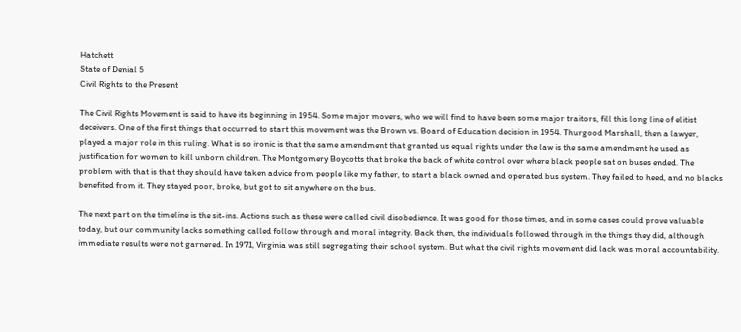Hatchett
State of Denial 5
Civil Rights to the Present

The Civil Rights Movement is said to have its beginning in 1954. Some major movers, who we will find to have been some major traitors, fill this long line of elitist deceivers. One of the first things that occurred to start this movement was the Brown vs. Board of Education decision in 1954. Thurgood Marshall, then a lawyer, played a major role in this ruling. What is so ironic is that the same amendment that granted us equal rights under the law is the same amendment he used as justification for women to kill unborn children. The Montgomery Boycotts that broke the back of white control over where black people sat on buses ended. The problem with that is that they should have taken advice from people like my father, to start a black owned and operated bus system. They failed to heed, and no blacks benefited from it. They stayed poor, broke, but got to sit anywhere on the bus.

The next part on the timeline is the sit-ins. Actions such as these were called civil disobedience. It was good for those times, and in some cases could prove valuable today, but our community lacks something called follow through and moral integrity. Back then, the individuals followed through in the things they did, although immediate results were not garnered. In 1971, Virginia was still segregating their school system. But what the civil rights movement did lack was moral accountability.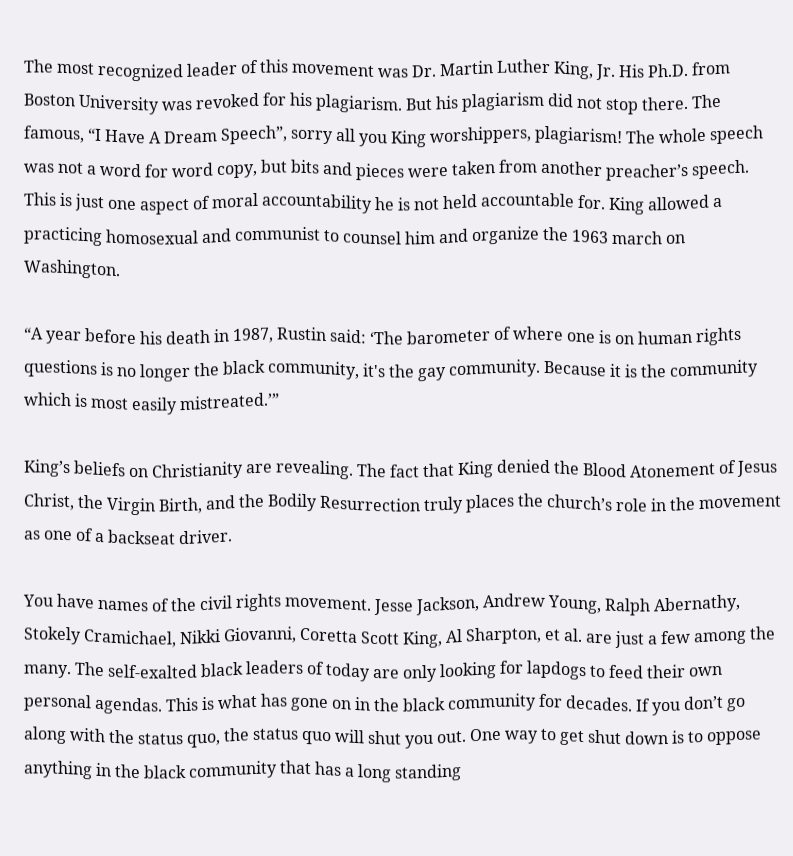The most recognized leader of this movement was Dr. Martin Luther King, Jr. His Ph.D. from Boston University was revoked for his plagiarism. But his plagiarism did not stop there. The famous, “I Have A Dream Speech”, sorry all you King worshippers, plagiarism! The whole speech was not a word for word copy, but bits and pieces were taken from another preacher’s speech. This is just one aspect of moral accountability he is not held accountable for. King allowed a practicing homosexual and communist to counsel him and organize the 1963 march on Washington.

“A year before his death in 1987, Rustin said: ‘The barometer of where one is on human rights questions is no longer the black community, it's the gay community. Because it is the community which is most easily mistreated.’”

King’s beliefs on Christianity are revealing. The fact that King denied the Blood Atonement of Jesus Christ, the Virgin Birth, and the Bodily Resurrection truly places the church’s role in the movement as one of a backseat driver.

You have names of the civil rights movement. Jesse Jackson, Andrew Young, Ralph Abernathy, Stokely Cramichael, Nikki Giovanni, Coretta Scott King, Al Sharpton, et al. are just a few among the many. The self-exalted black leaders of today are only looking for lapdogs to feed their own personal agendas. This is what has gone on in the black community for decades. If you don’t go along with the status quo, the status quo will shut you out. One way to get shut down is to oppose anything in the black community that has a long standing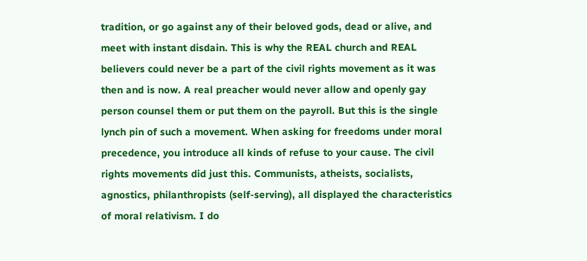tradition, or go against any of their beloved gods, dead or alive, and meet with instant disdain. This is why the REAL church and REAL believers could never be a part of the civil rights movement as it was then and is now. A real preacher would never allow and openly gay person counsel them or put them on the payroll. But this is the single lynch pin of such a movement. When asking for freedoms under moral precedence, you introduce all kinds of refuse to your cause. The civil rights movements did just this. Communists, atheists, socialists, agnostics, philanthropists (self-serving), all displayed the characteristics of moral relativism. I do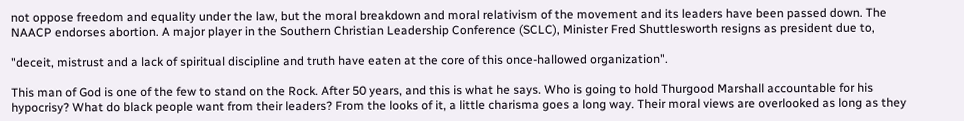not oppose freedom and equality under the law, but the moral breakdown and moral relativism of the movement and its leaders have been passed down. The NAACP endorses abortion. A major player in the Southern Christian Leadership Conference (SCLC), Minister Fred Shuttlesworth resigns as president due to,

"deceit, mistrust and a lack of spiritual discipline and truth have eaten at the core of this once-hallowed organization".

This man of God is one of the few to stand on the Rock. After 50 years, and this is what he says. Who is going to hold Thurgood Marshall accountable for his hypocrisy? What do black people want from their leaders? From the looks of it, a little charisma goes a long way. Their moral views are overlooked as long as they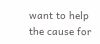want to help the cause for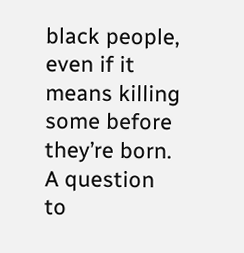black people, even if it means killing some before they’re born. A question to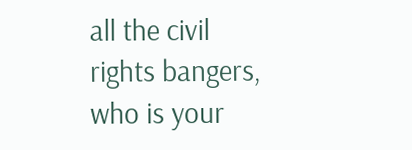all the civil rights bangers, who is your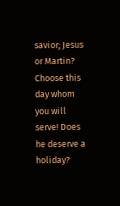savior; Jesus or Martin? Choose this day whom you will serve! Does he deserve a holiday?